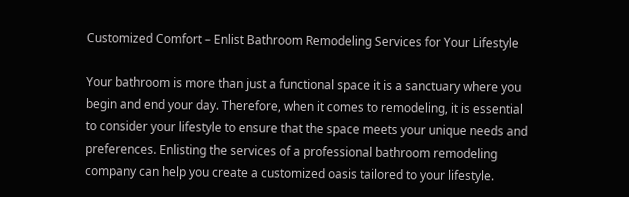Customized Comfort – Enlist Bathroom Remodeling Services for Your Lifestyle

Your bathroom is more than just a functional space it is a sanctuary where you begin and end your day. Therefore, when it comes to remodeling, it is essential to consider your lifestyle to ensure that the space meets your unique needs and preferences. Enlisting the services of a professional bathroom remodeling company can help you create a customized oasis tailored to your lifestyle.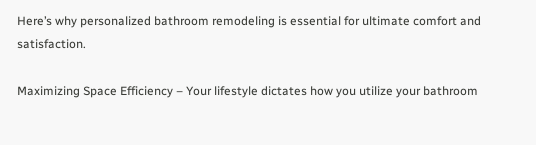Here’s why personalized bathroom remodeling is essential for ultimate comfort and satisfaction.

Maximizing Space Efficiency – Your lifestyle dictates how you utilize your bathroom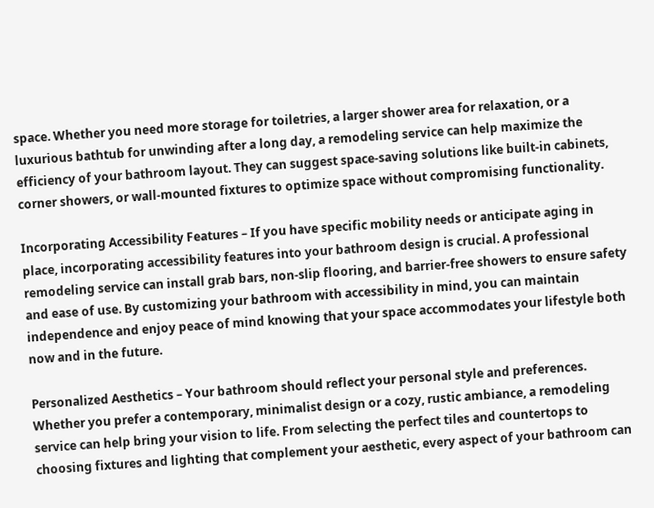space. Whether you need more storage for toiletries, a larger shower area for relaxation, or a luxurious bathtub for unwinding after a long day, a remodeling service can help maximize the efficiency of your bathroom layout. They can suggest space-saving solutions like built-in cabinets, corner showers, or wall-mounted fixtures to optimize space without compromising functionality.

Incorporating Accessibility Features – If you have specific mobility needs or anticipate aging in place, incorporating accessibility features into your bathroom design is crucial. A professional remodeling service can install grab bars, non-slip flooring, and barrier-free showers to ensure safety and ease of use. By customizing your bathroom with accessibility in mind, you can maintain independence and enjoy peace of mind knowing that your space accommodates your lifestyle both now and in the future.

Personalized Aesthetics – Your bathroom should reflect your personal style and preferences. Whether you prefer a contemporary, minimalist design or a cozy, rustic ambiance, a remodeling service can help bring your vision to life. From selecting the perfect tiles and countertops to choosing fixtures and lighting that complement your aesthetic, every aspect of your bathroom can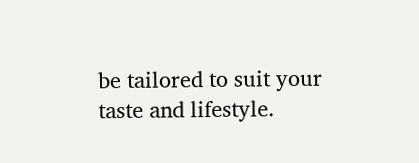be tailored to suit your taste and lifestyle.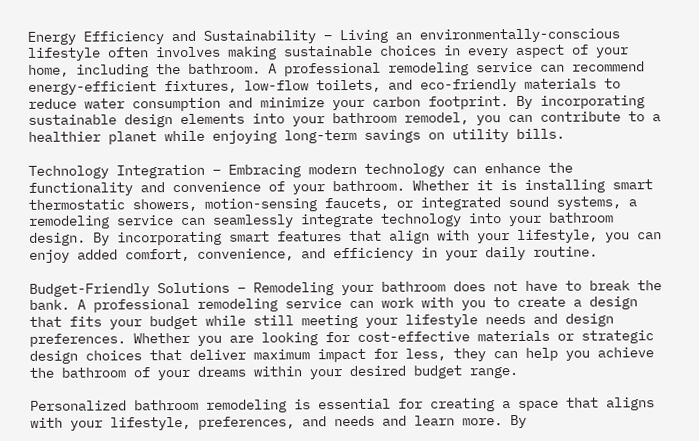Energy Efficiency and Sustainability – Living an environmentally-conscious lifestyle often involves making sustainable choices in every aspect of your home, including the bathroom. A professional remodeling service can recommend energy-efficient fixtures, low-flow toilets, and eco-friendly materials to reduce water consumption and minimize your carbon footprint. By incorporating sustainable design elements into your bathroom remodel, you can contribute to a healthier planet while enjoying long-term savings on utility bills.

Technology Integration – Embracing modern technology can enhance the functionality and convenience of your bathroom. Whether it is installing smart thermostatic showers, motion-sensing faucets, or integrated sound systems, a remodeling service can seamlessly integrate technology into your bathroom design. By incorporating smart features that align with your lifestyle, you can enjoy added comfort, convenience, and efficiency in your daily routine.

Budget-Friendly Solutions – Remodeling your bathroom does not have to break the bank. A professional remodeling service can work with you to create a design that fits your budget while still meeting your lifestyle needs and design preferences. Whether you are looking for cost-effective materials or strategic design choices that deliver maximum impact for less, they can help you achieve the bathroom of your dreams within your desired budget range.

Personalized bathroom remodeling is essential for creating a space that aligns with your lifestyle, preferences, and needs and learn more. By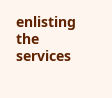enlisting the services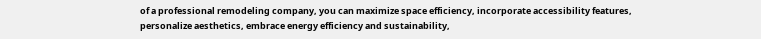of a professional remodeling company, you can maximize space efficiency, incorporate accessibility features, personalize aesthetics, embrace energy efficiency and sustainability,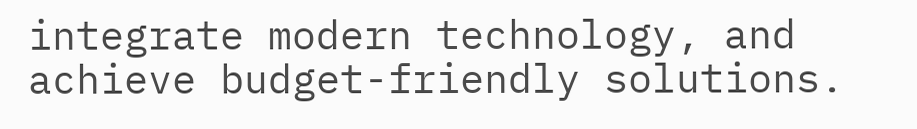integrate modern technology, and achieve budget-friendly solutions.